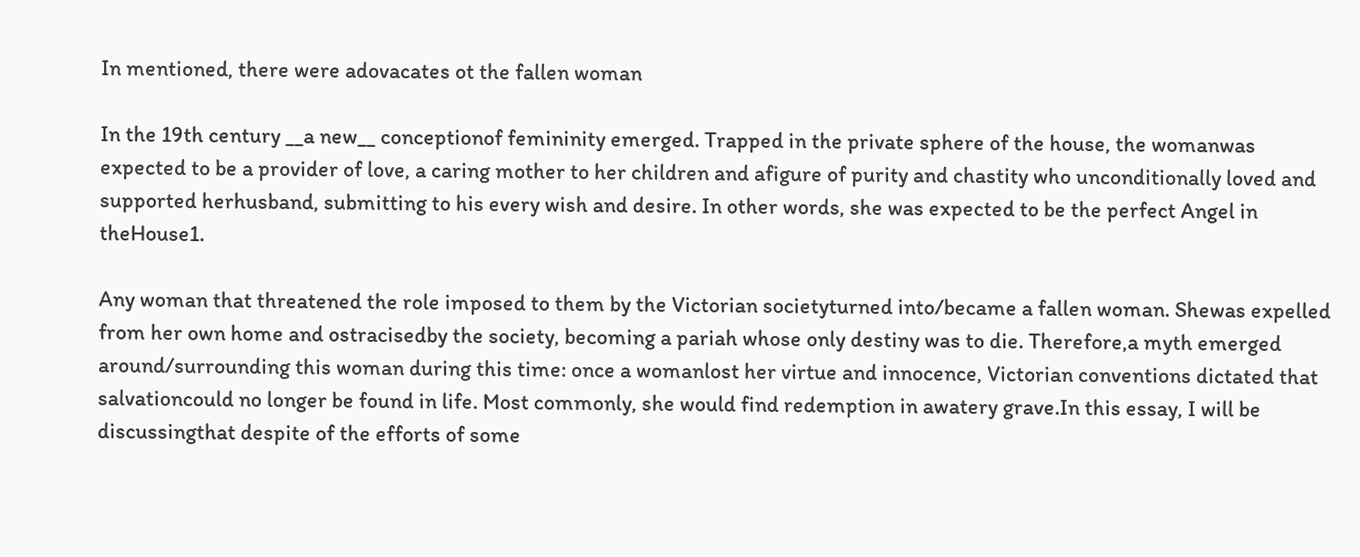In mentioned, there were adovacates ot the fallen woman

In the 19th century __a new__ conceptionof femininity emerged. Trapped in the private sphere of the house, the womanwas expected to be a provider of love, a caring mother to her children and afigure of purity and chastity who unconditionally loved and supported herhusband, submitting to his every wish and desire. In other words, she was expected to be the perfect Angel in theHouse1.

Any woman that threatened the role imposed to them by the Victorian societyturned into/became a fallen woman. Shewas expelled from her own home and ostracisedby the society, becoming a pariah whose only destiny was to die. Therefore,a myth emerged around/surrounding this woman during this time: once a womanlost her virtue and innocence, Victorian conventions dictated that salvationcould no longer be found in life. Most commonly, she would find redemption in awatery grave.In this essay, I will be discussingthat despite of the efforts of some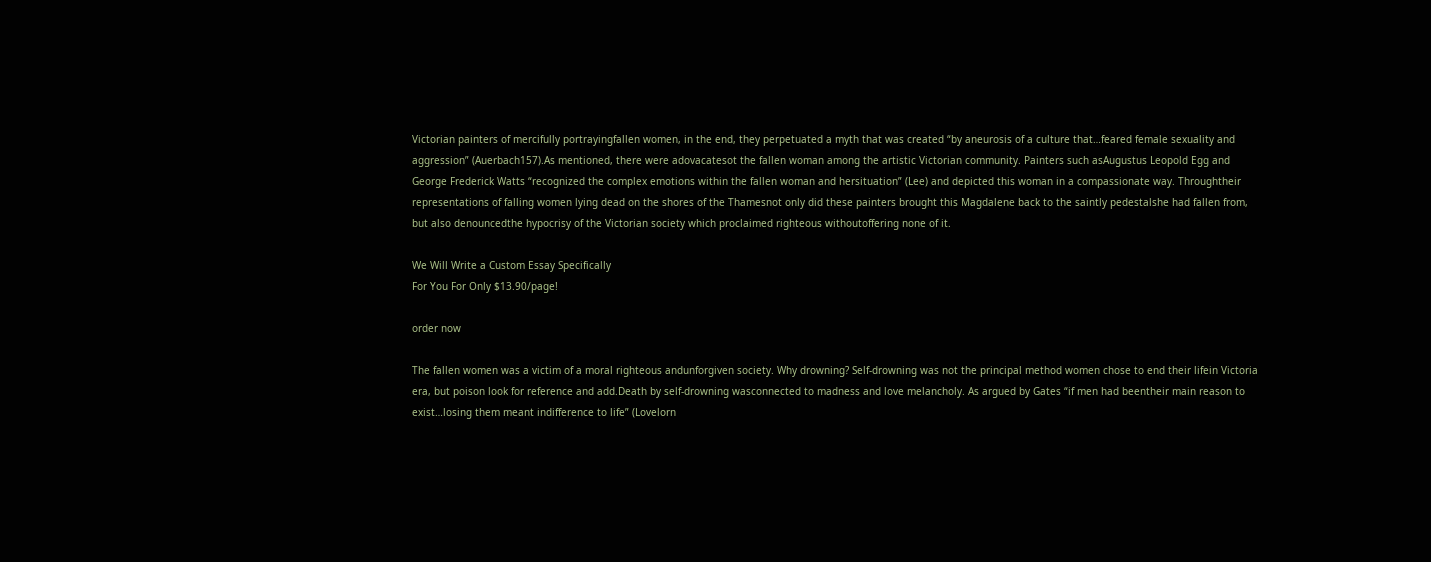Victorian painters of mercifully portrayingfallen women, in the end, they perpetuated a myth that was created “by aneurosis of a culture that…feared female sexuality and aggression” (Auerbach157).As mentioned, there were adovacatesot the fallen woman among the artistic Victorian community. Painters such asAugustus Leopold Egg and George Frederick Watts “recognized the complex emotions within the fallen woman and hersituation” (Lee) and depicted this woman in a compassionate way. Throughtheir representations of falling women lying dead on the shores of the Thamesnot only did these painters brought this Magdalene back to the saintly pedestalshe had fallen from, but also denouncedthe hypocrisy of the Victorian society which proclaimed righteous withoutoffering none of it.

We Will Write a Custom Essay Specifically
For You For Only $13.90/page!

order now

The fallen women was a victim of a moral righteous andunforgiven society. Why drowning? Self-drowning was not the principal method women chose to end their lifein Victoria era, but poison look for reference and add.Death by self-drowning wasconnected to madness and love melancholy. As argued by Gates “if men had beentheir main reason to exist…losing them meant indifference to life” (Lovelorn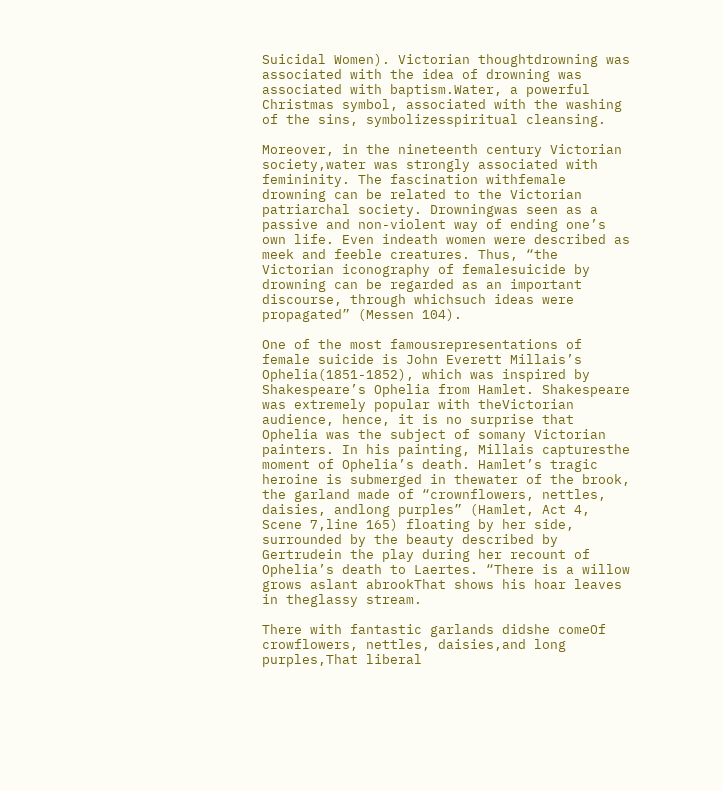Suicidal Women). Victorian thoughtdrowning was associated with the idea of drowning was associated with baptism.Water, a powerful Christmas symbol, associated with the washing of the sins, symbolizesspiritual cleansing.

Moreover, in the nineteenth century Victorian society,water was strongly associated with femininity. The fascination withfemale drowning can be related to the Victorian patriarchal society. Drowningwas seen as a passive and non-violent way of ending one’s own life. Even indeath women were described as meek and feeble creatures. Thus, “the Victorian iconography of femalesuicide by drowning can be regarded as an important discourse, through whichsuch ideas were propagated” (Messen 104).

One of the most famousrepresentations of female suicide is John Everett Millais’s Ophelia(1851-1852), which was inspired by Shakespeare’s Ophelia from Hamlet. Shakespeare was extremely popular with theVictorian audience, hence, it is no surprise that Ophelia was the subject of somany Victorian painters. In his painting, Millais capturesthe moment of Ophelia’s death. Hamlet’s tragic heroine is submerged in thewater of the brook, the garland made of “crownflowers, nettles, daisies, andlong purples” (Hamlet, Act 4, Scene 7,line 165) floating by her side, surrounded by the beauty described by Gertrudein the play during her recount of Ophelia’s death to Laertes. “There is a willow grows aslant abrookThat shows his hoar leaves in theglassy stream.

There with fantastic garlands didshe comeOf crowflowers, nettles, daisies,and long purples,That liberal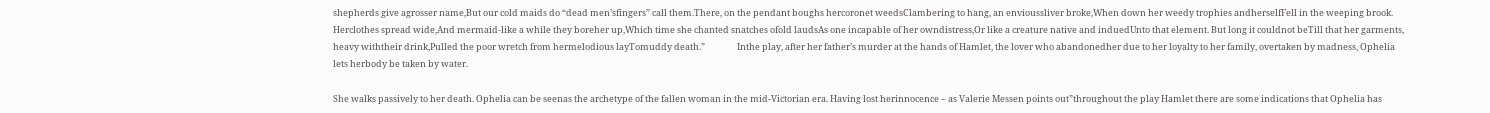shepherds give agrosser name,But our cold maids do “dead men’sfingers” call them.There, on the pendant boughs hercoronet weedsClambering to hang, an envioussliver broke,When down her weedy trophies andherselfFell in the weeping brook. Herclothes spread wide,And mermaid-like a while they boreher up,Which time she chanted snatches ofold laudsAs one incapable of her owndistress,Or like a creature native and induedUnto that element. But long it couldnot beTill that her garments, heavy withtheir drink,Pulled the poor wretch from hermelodious layTomuddy death.”                Inthe play, after her father’s murder at the hands of Hamlet, the lover who abandonedher due to her loyalty to her family, overtaken by madness, Ophelia lets herbody be taken by water.

She walks passively to her death. Ophelia can be seenas the archetype of the fallen woman in the mid-Victorian era. Having lost herinnocence – as Valerie Messen points out”throughout the play Hamlet there are some indications that Ophelia has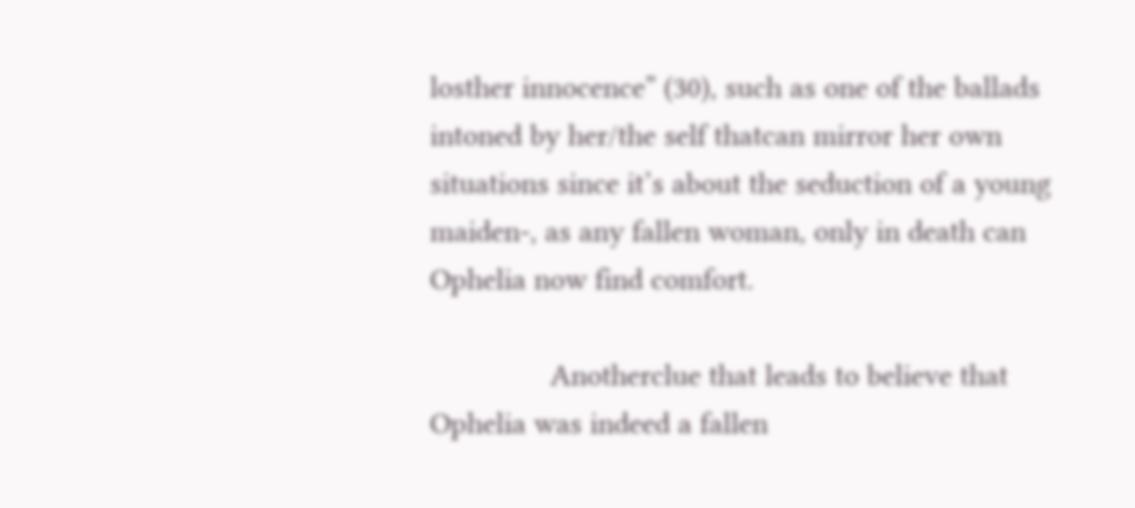losther innocence” (30), such as one of the ballads intoned by her/the self thatcan mirror her own situations since it’s about the seduction of a young maiden-, as any fallen woman, only in death can Ophelia now find comfort.

               Anotherclue that leads to believe that Ophelia was indeed a fallen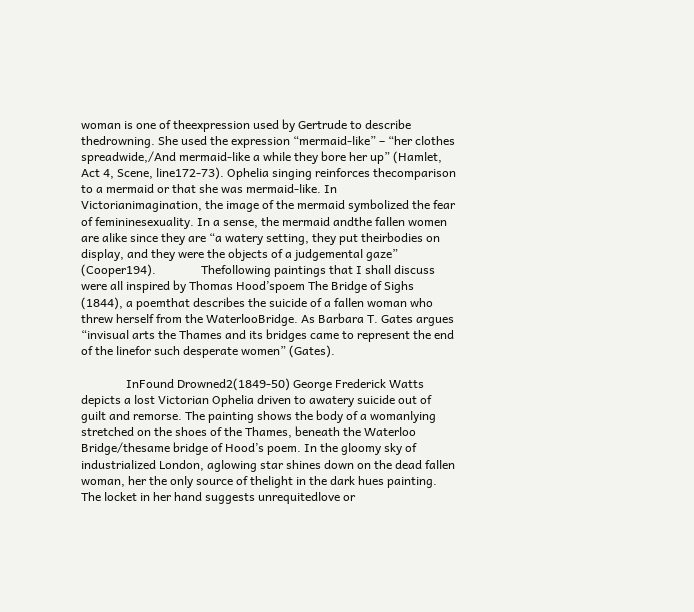woman is one of theexpression used by Gertrude to describe thedrowning. She used the expression “mermaid-like” – “her clothes spreadwide,/And mermaid-like a while they bore her up” (Hamlet, Act 4, Scene, line172-73). Ophelia singing reinforces thecomparison to a mermaid or that she was mermaid-like. In Victorianimagination, the image of the mermaid symbolized the fear of femininesexuality. In a sense, the mermaid andthe fallen women are alike since they are “a watery setting, they put theirbodies on display, and they were the objects of a judgemental gaze” (Cooper194).               Thefollowing paintings that I shall discuss were all inspired by Thomas Hood’spoem The Bridge of Sighs (1844), a poemthat describes the suicide of a fallen woman who threw herself from the WaterlooBridge. As Barbara T. Gates argues “invisual arts the Thames and its bridges came to represent the end of the linefor such desperate women” (Gates).

               InFound Drowned2(1849-50) George Frederick Watts depicts a lost Victorian Ophelia driven to awatery suicide out of guilt and remorse. The painting shows the body of a womanlying stretched on the shoes of the Thames, beneath the Waterloo Bridge/thesame bridge of Hood’s poem. In the gloomy sky of industrialized London, aglowing star shines down on the dead fallen woman, her the only source of thelight in the dark hues painting. The locket in her hand suggests unrequitedlove or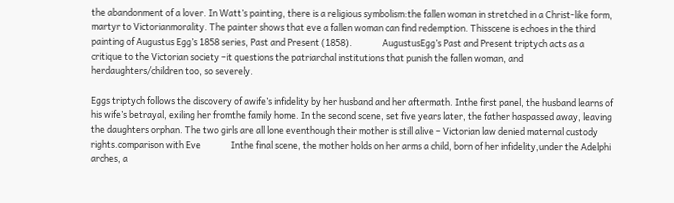the abandonment of a lover. In Watt’s painting, there is a religious symbolism:the fallen woman in stretched in a Christ-like form, martyr to Victorianmorality. The painter shows that eve a fallen woman can find redemption. Thisscene is echoes in the third painting of Augustus Egg’s 1858 series, Past and Present (1858).               AugustusEgg’s Past and Present triptych acts as a critique to the Victorian society –it questions the patriarchal institutions that punish the fallen woman, and herdaughters/children too, so severely.

Eggs triptych follows the discovery of awife’s infidelity by her husband and her aftermath. Inthe first panel, the husband learns of his wife’s betrayal, exiling her fromthe family home. In the second scene, set five years later, the father haspassed away, leaving the daughters orphan. The two girls are all lone eventhough their mother is still alive – Victorian law denied maternal custody rights.comparison with Eve               Inthe final scene, the mother holds on her arms a child, born of her infidelity,under the Adelphi arches, a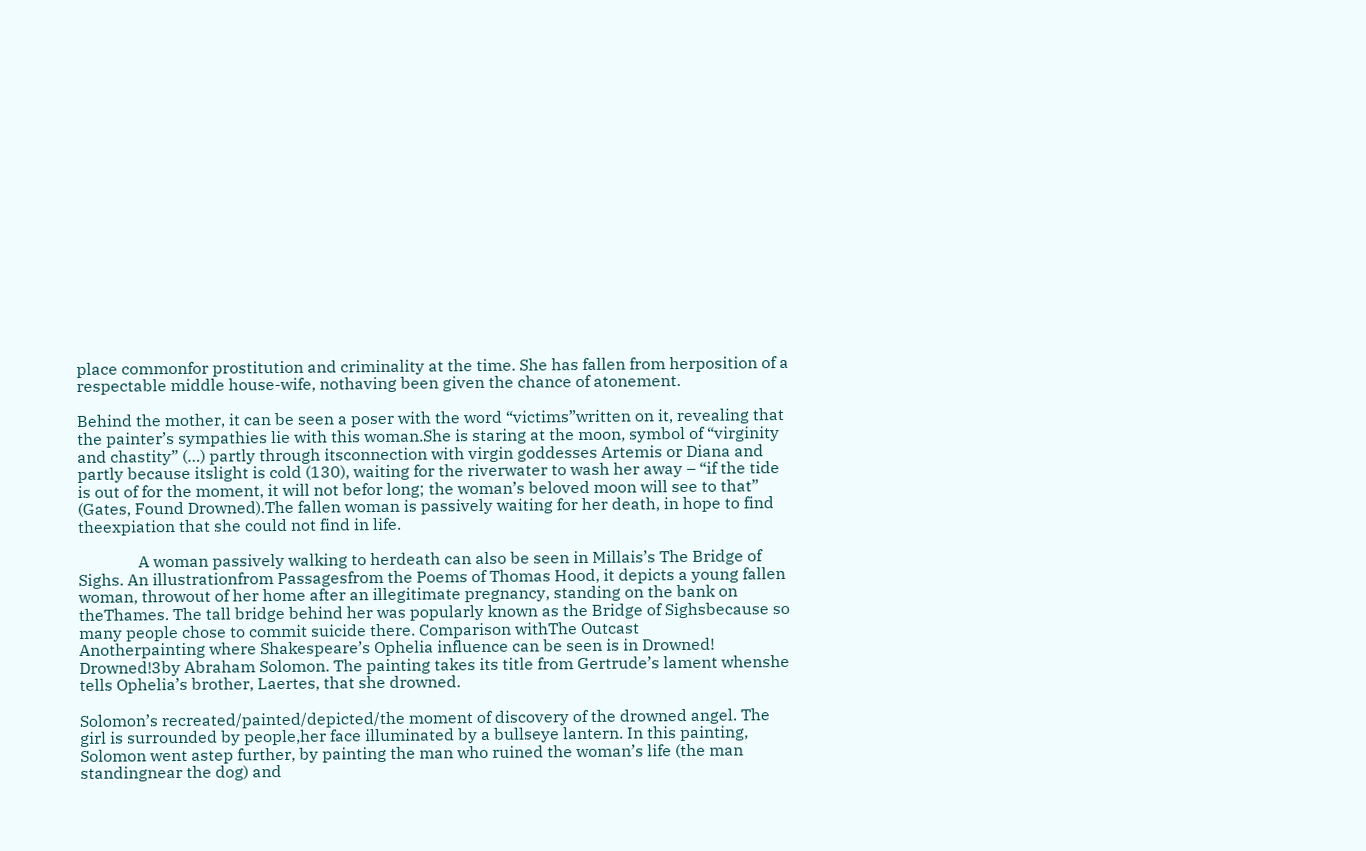place commonfor prostitution and criminality at the time. She has fallen from herposition of a respectable middle house-wife, nothaving been given the chance of atonement.

Behind the mother, it can be seen a poser with the word “victims”written on it, revealing that the painter’s sympathies lie with this woman.She is staring at the moon, symbol of “virginity and chastity” (…) partly through itsconnection with virgin goddesses Artemis or Diana and partly because itslight is cold (130), waiting for the riverwater to wash her away – “if the tide is out of for the moment, it will not befor long; the woman’s beloved moon will see to that” (Gates, Found Drowned).The fallen woman is passively waiting for her death, in hope to find theexpiation that she could not find in life.

               A woman passively walking to herdeath can also be seen in Millais’s The Bridge of Sighs. An illustrationfrom Passagesfrom the Poems of Thomas Hood, it depicts a young fallen woman, throwout of her home after an illegitimate pregnancy, standing on the bank on theThames. The tall bridge behind her was popularly known as the Bridge of Sighsbecause so many people chose to commit suicide there. Comparison withThe Outcast               Anotherpainting where Shakespeare’s Ophelia influence can be seen is in Drowned! Drowned!3by Abraham Solomon. The painting takes its title from Gertrude’s lament whenshe tells Ophelia’s brother, Laertes, that she drowned.

Solomon’s recreated/painted/depicted/the moment of discovery of the drowned angel. The girl is surrounded by people,her face illuminated by a bullseye lantern. In this painting, Solomon went astep further, by painting the man who ruined the woman’s life (the man standingnear the dog) and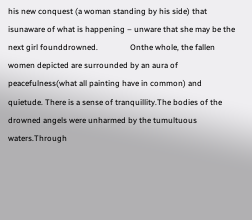his new conquest (a woman standing by his side) that isunaware of what is happening – unware that she may be the next girl founddrowned.                Onthe whole, the fallen women depicted are surrounded by an aura of peacefulness(what all painting have in common) and quietude. There is a sense of tranquillity.The bodies of the drowned angels were unharmed by the tumultuous waters.Through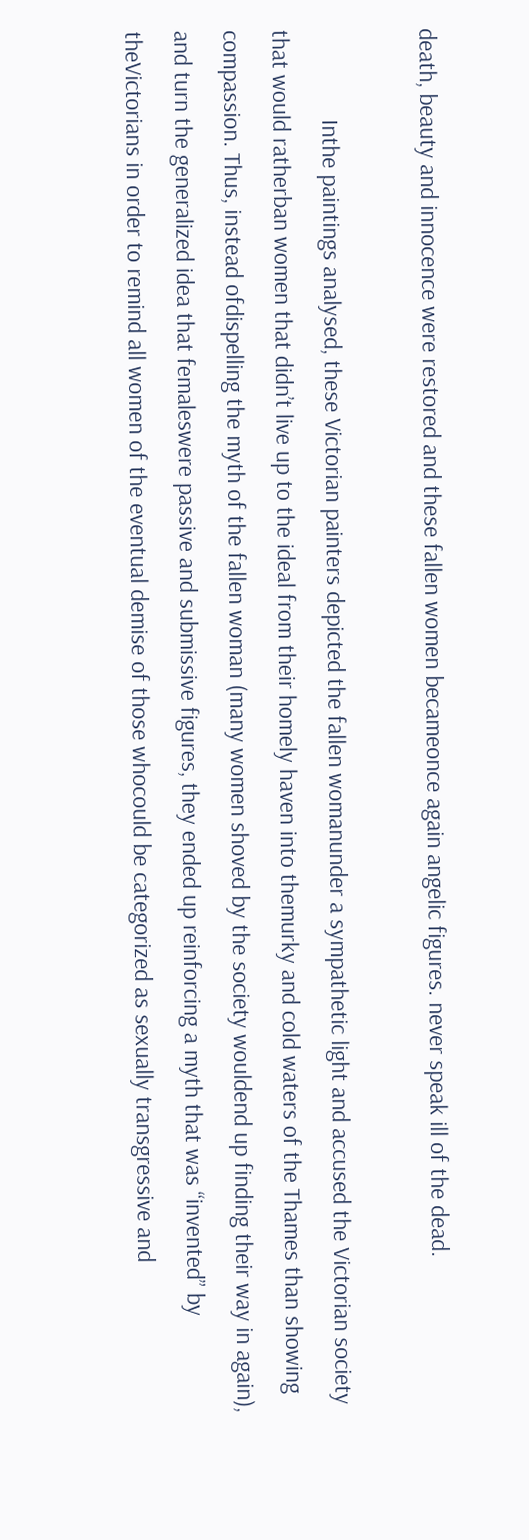death, beauty and innocence were restored and these fallen women becameonce again angelic figures. never speak ill of the dead.

               Inthe paintings analysed, these Victorian painters depicted the fallen womanunder a sympathetic light and accused the Victorian society that would ratherban women that didn’t live up to the ideal from their homely haven into themurky and cold waters of the Thames than showing compassion. Thus, instead ofdispelling the myth of the fallen woman (many women shoved by the society wouldend up finding their way in again), and turn the generalized idea that femaleswere passive and submissive figures, they ended up reinforcing a myth that was “invented” by theVictorians in order to remind all women of the eventual demise of those whocould be categorized as sexually transgressive and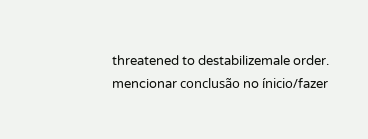threatened to destabilizemale order. mencionar conclusão no ínicio/fazer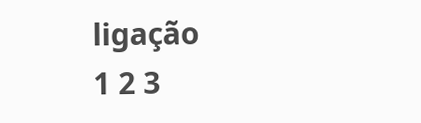ligação                                1 2 3